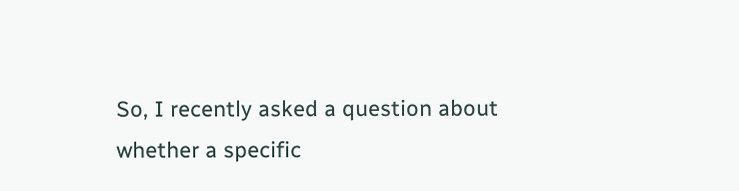So, I recently asked a question about whether a specific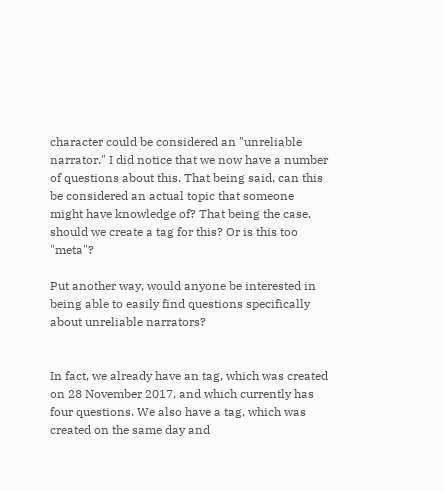character could be considered an "unreliable narrator." I did notice that we now have a number of questions about this. That being said, can this be considered an actual topic that someone might have knowledge of? That being the case, should we create a tag for this? Or is this too "meta"?

Put another way, would anyone be interested in being able to easily find questions specifically about unreliable narrators?


In fact, we already have an tag, which was created on 28 November 2017, and which currently has four questions. We also have a tag, which was created on the same day and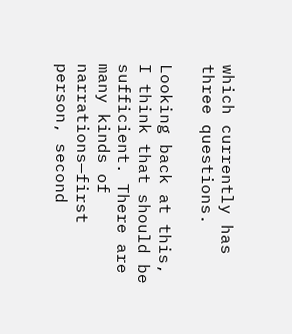which currently has three questions.

Looking back at this, I think that should be sufficient. There are many kinds of narrations—first person, second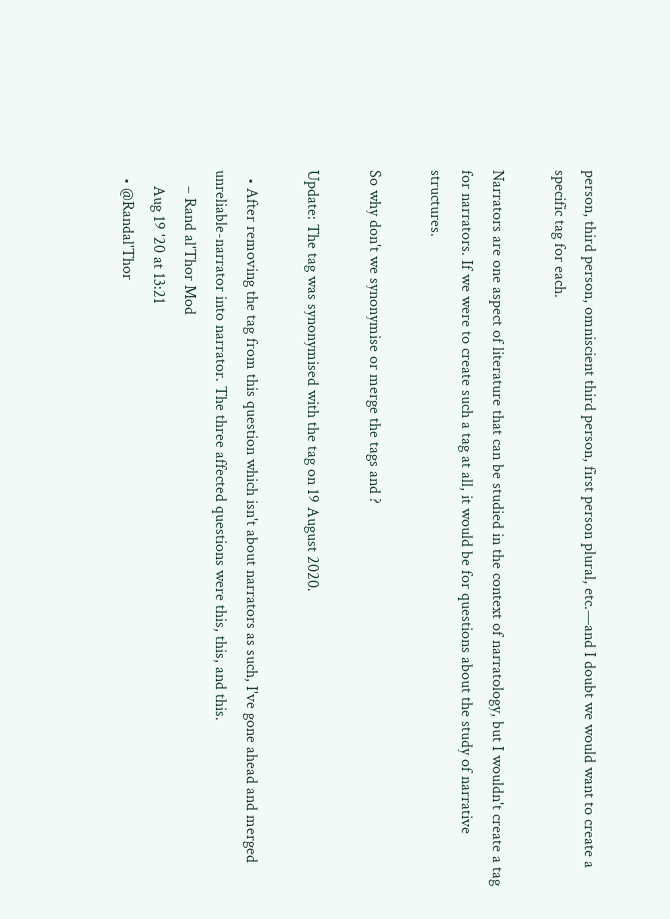person, third person, omniscient third person, first person plural, etc.—and I doubt we would want to create a specific tag for each.

Narrators are one aspect of literature that can be studied in the context of narratology, but I wouldn't create a tag for narrators. If we were to create such a tag at all, it would be for questions about the study of narrative structures.

So why don't we synonymise or merge the tags and ?

Update: The tag was synonymised with the tag on 19 August 2020.

  • After removing the tag from this question which isn't about narrators as such, I've gone ahead and merged unreliable-narrator into narrator. The three affected questions were this, this, and this.
    – Rand al'Thor Mod
    Aug 19 '20 at 13:21
  • @Randal'Thor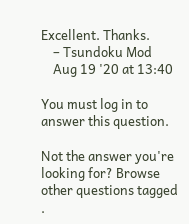Excellent. Thanks.
    – Tsundoku Mod
    Aug 19 '20 at 13:40

You must log in to answer this question.

Not the answer you're looking for? Browse other questions tagged .